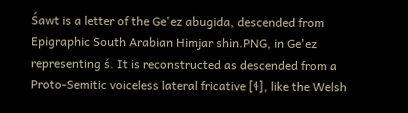Śawt is a letter of the Ge'ez abugida, descended from Epigraphic South Arabian Himjar shin.PNG, in Ge'ez representing ś. It is reconstructed as descended from a Proto-Semitic voiceless lateral fricative [ɬ], like the Welsh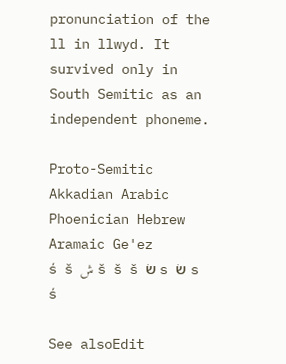pronunciation of the ll in llwyd. It survived only in South Semitic as an independent phoneme.

Proto-Semitic Akkadian Arabic Phoenician Hebrew Aramaic Ge'ez
ś š ش š š š שׂ s שׂ s ś

See alsoEdit